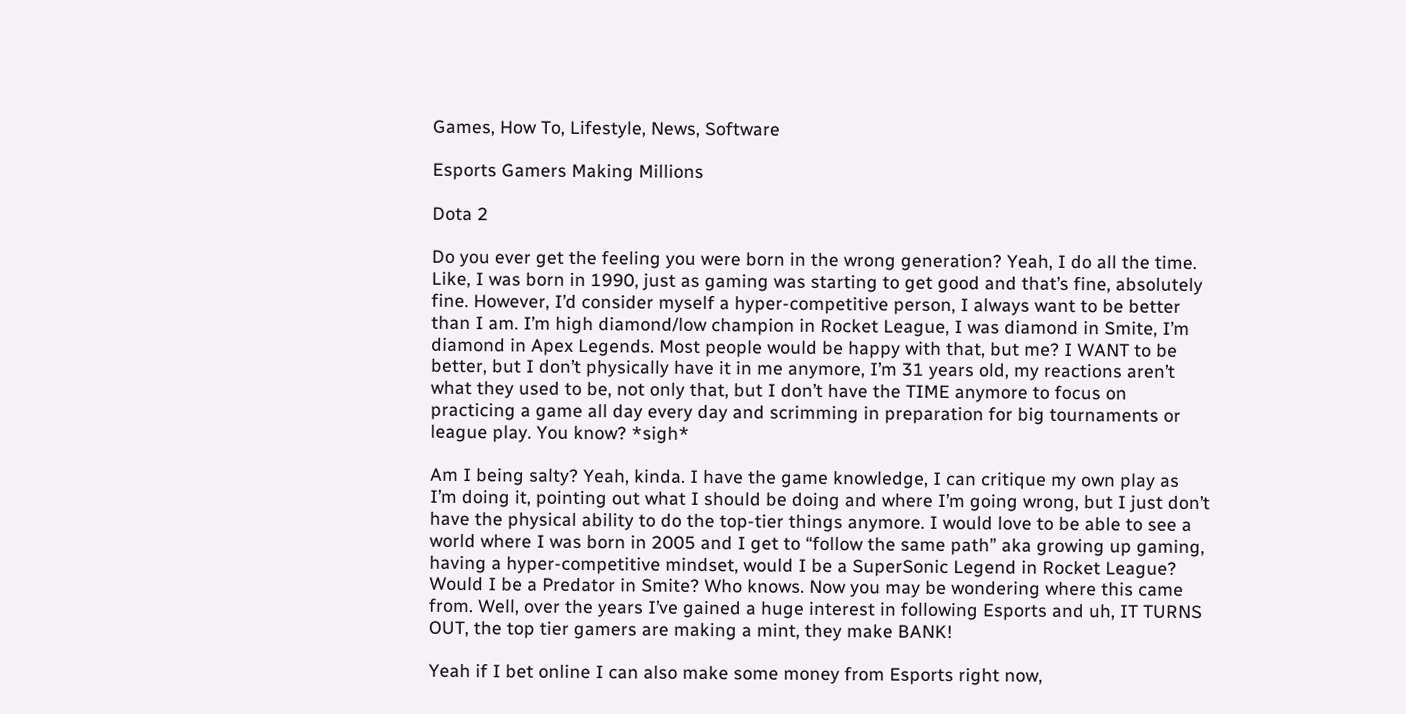Games, How To, Lifestyle, News, Software

Esports Gamers Making Millions

Dota 2

Do you ever get the feeling you were born in the wrong generation? Yeah, I do all the time. Like, I was born in 1990, just as gaming was starting to get good and that’s fine, absolutely fine. However, I’d consider myself a hyper-competitive person, I always want to be better than I am. I’m high diamond/low champion in Rocket League, I was diamond in Smite, I’m diamond in Apex Legends. Most people would be happy with that, but me? I WANT to be better, but I don’t physically have it in me anymore, I’m 31 years old, my reactions aren’t what they used to be, not only that, but I don’t have the TIME anymore to focus on practicing a game all day every day and scrimming in preparation for big tournaments or league play. You know? *sigh*

Am I being salty? Yeah, kinda. I have the game knowledge, I can critique my own play as I’m doing it, pointing out what I should be doing and where I’m going wrong, but I just don’t have the physical ability to do the top-tier things anymore. I would love to be able to see a world where I was born in 2005 and I get to “follow the same path” aka growing up gaming, having a hyper-competitive mindset, would I be a SuperSonic Legend in Rocket League? Would I be a Predator in Smite? Who knows. Now you may be wondering where this came from. Well, over the years I’ve gained a huge interest in following Esports and uh, IT TURNS OUT, the top tier gamers are making a mint, they make BANK!

Yeah if I bet online I can also make some money from Esports right now,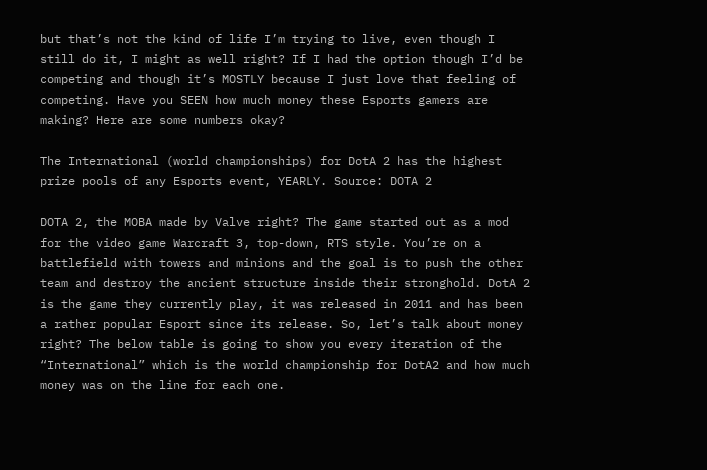but that’s not the kind of life I’m trying to live, even though I still do it, I might as well right? If I had the option though I’d be competing and though it’s MOSTLY because I just love that feeling of competing. Have you SEEN how much money these Esports gamers are making? Here are some numbers okay?

The International (world championships) for DotA 2 has the highest prize pools of any Esports event, YEARLY. Source: DOTA 2

DOTA 2, the MOBA made by Valve right? The game started out as a mod for the video game Warcraft 3, top-down, RTS style. You’re on a battlefield with towers and minions and the goal is to push the other team and destroy the ancient structure inside their stronghold. DotA 2 is the game they currently play, it was released in 2011 and has been a rather popular Esport since its release. So, let’s talk about money right? The below table is going to show you every iteration of the “International” which is the world championship for DotA2 and how much money was on the line for each one.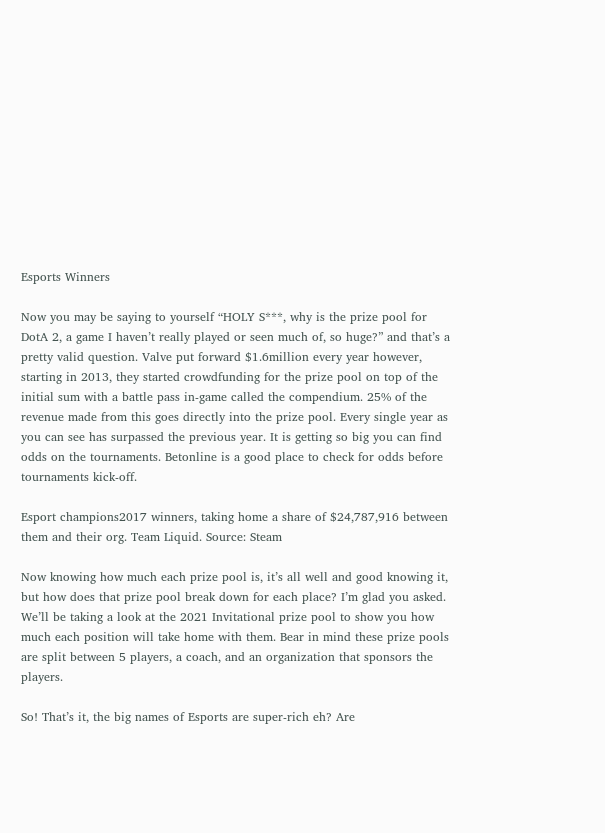Esports Winners

Now you may be saying to yourself “HOLY S***, why is the prize pool for DotA 2, a game I haven’t really played or seen much of, so huge?” and that’s a pretty valid question. Valve put forward $1.6million every year however, starting in 2013, they started crowdfunding for the prize pool on top of the initial sum with a battle pass in-game called the compendium. 25% of the revenue made from this goes directly into the prize pool. Every single year as you can see has surpassed the previous year. It is getting so big you can find odds on the tournaments. Betonline is a good place to check for odds before tournaments kick-off.

Esport champions2017 winners, taking home a share of $24,787,916 between them and their org. Team Liquid. Source: Steam

Now knowing how much each prize pool is, it’s all well and good knowing it, but how does that prize pool break down for each place? I’m glad you asked. We’ll be taking a look at the 2021 Invitational prize pool to show you how much each position will take home with them. Bear in mind these prize pools are split between 5 players, a coach, and an organization that sponsors the players.

So! That’s it, the big names of Esports are super-rich eh? Are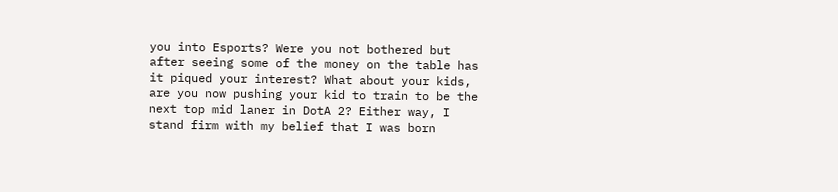you into Esports? Were you not bothered but after seeing some of the money on the table has it piqued your interest? What about your kids, are you now pushing your kid to train to be the next top mid laner in DotA 2? Either way, I stand firm with my belief that I was born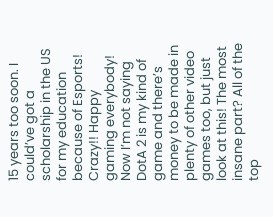15 years too soon. I could’ve got a scholarship in the US for my education because of Esports! Crazy!! Happy gaming everybody! Now I’m not saying DotA 2 is my kind of game and there’s money to be made in plenty of other video games too, but just look at this! The most insane part? All of the top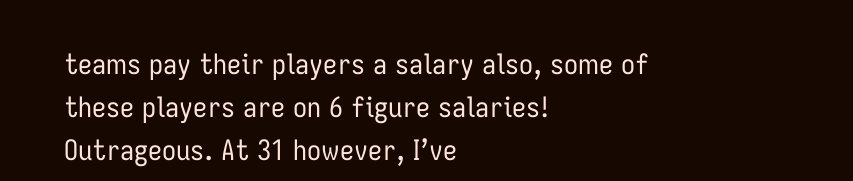teams pay their players a salary also, some of these players are on 6 figure salaries! Outrageous. At 31 however, I’ve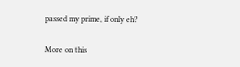passed my prime, if only eh?

More on this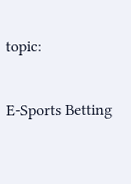topic:

E-Sports Betting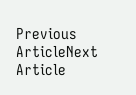Previous ArticleNext Article